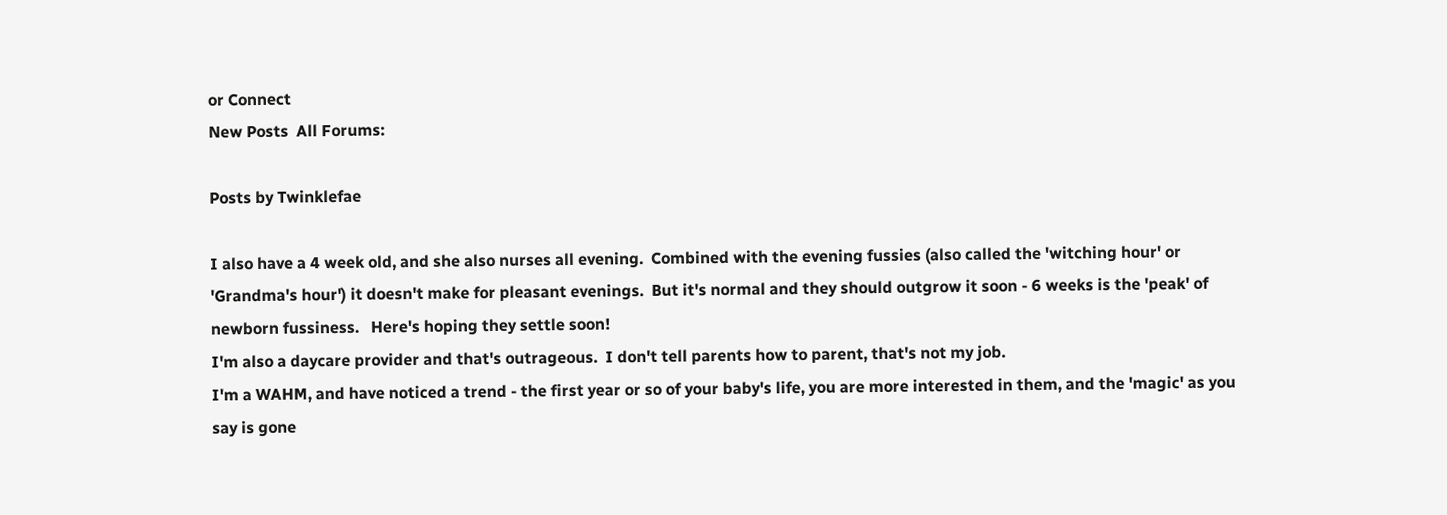or Connect
New Posts  All Forums:

Posts by Twinklefae

I also have a 4 week old, and she also nurses all evening.  Combined with the evening fussies (also called the 'witching hour' or 'Grandma's hour') it doesn't make for pleasant evenings.  But it's normal and they should outgrow it soon - 6 weeks is the 'peak' of newborn fussiness.   Here's hoping they settle soon!
I'm also a daycare provider and that's outrageous.  I don't tell parents how to parent, that's not my job.
I'm a WAHM, and have noticed a trend - the first year or so of your baby's life, you are more interested in them, and the 'magic' as you say is gone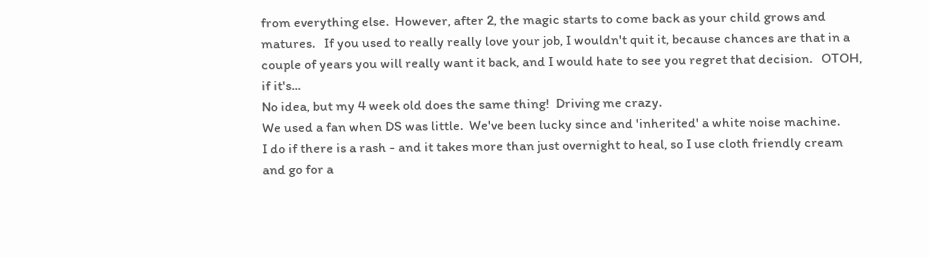from everything else.  However, after 2, the magic starts to come back as your child grows and matures.   If you used to really really love your job, I wouldn't quit it, because chances are that in a couple of years you will really want it back, and I would hate to see you regret that decision.   OTOH, if it's...
No idea, but my 4 week old does the same thing!  Driving me crazy.
We used a fan when DS was little.  We've been lucky since and 'inherited' a white noise machine.
I do if there is a rash - and it takes more than just overnight to heal, so I use cloth friendly cream and go for a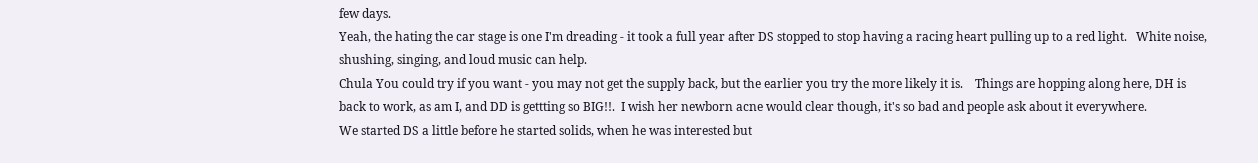few days.
Yeah, the hating the car stage is one I'm dreading - it took a full year after DS stopped to stop having a racing heart pulling up to a red light.   White noise, shushing, singing, and loud music can help.
Chula You could try if you want - you may not get the supply back, but the earlier you try the more likely it is.    Things are hopping along here, DH is back to work, as am I, and DD is gettting so BIG!!.  I wish her newborn acne would clear though, it's so bad and people ask about it everywhere.
We started DS a little before he started solids, when he was interested but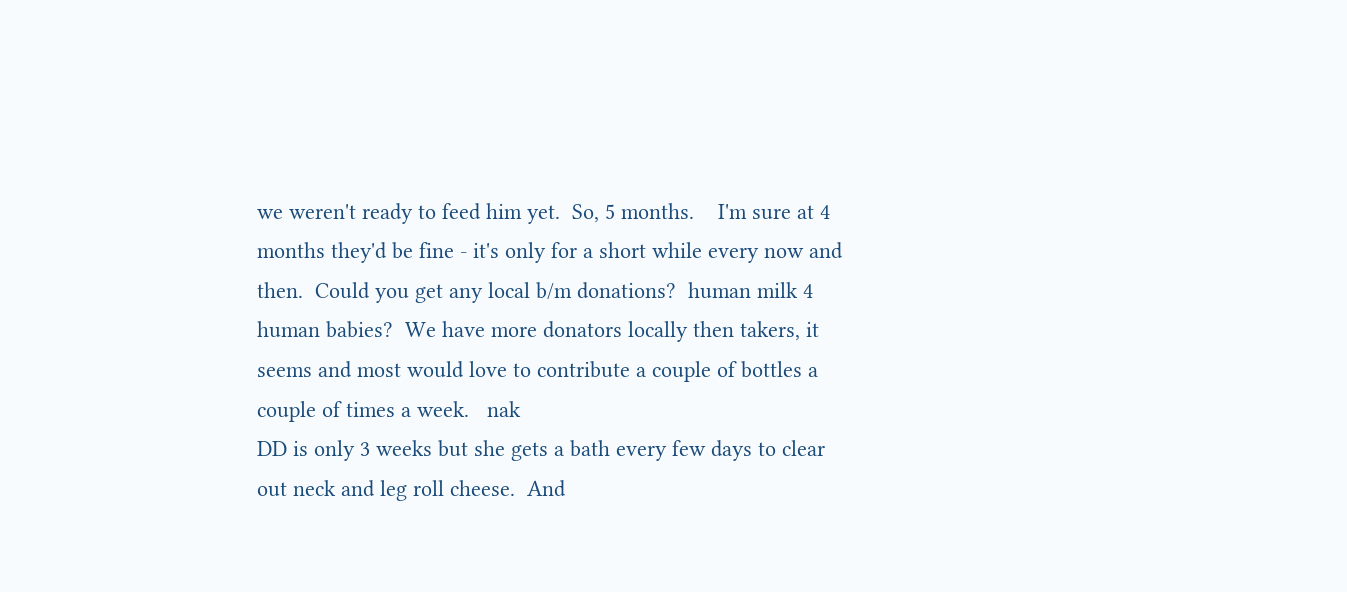we weren't ready to feed him yet.  So, 5 months.    I'm sure at 4 months they'd be fine - it's only for a short while every now and then.  Could you get any local b/m donations?  human milk 4 human babies?  We have more donators locally then takers, it seems and most would love to contribute a couple of bottles a couple of times a week.   nak
DD is only 3 weeks but she gets a bath every few days to clear out neck and leg roll cheese.  And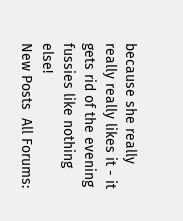because she really really really likes it - it gets rid of the evening fussies like nothing else!
New Posts  All Forums: